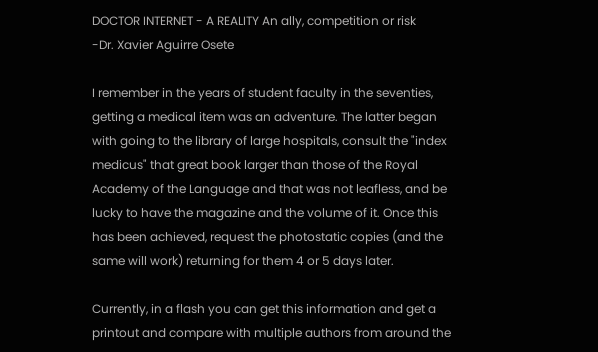DOCTOR INTERNET - A REALITY An ally, competition or risk
-Dr. Xavier Aguirre Osete

I remember in the years of student faculty in the seventies, getting a medical item was an adventure. The latter began with going to the library of large hospitals, consult the "index medicus" that great book larger than those of the Royal Academy of the Language and that was not leafless, and be lucky to have the magazine and the volume of it. Once this has been achieved, request the photostatic copies (and the same will work) returning for them 4 or 5 days later.

Currently, in a flash you can get this information and get a printout and compare with multiple authors from around the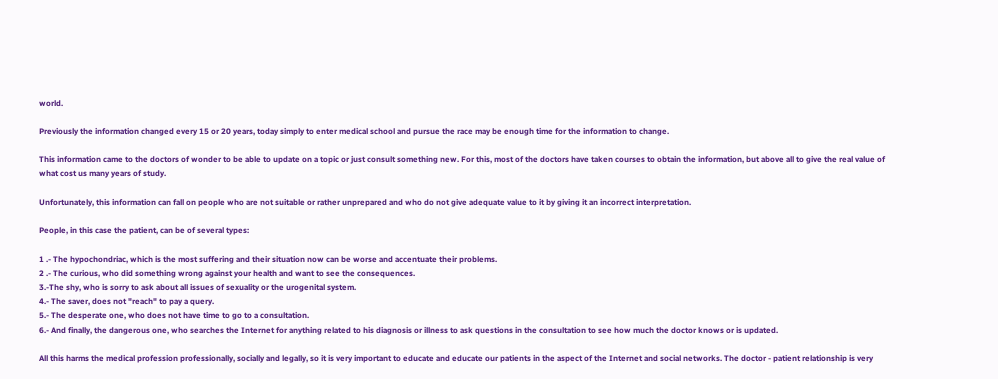world.

Previously the information changed every 15 or 20 years, today simply to enter medical school and pursue the race may be enough time for the information to change.

This information came to the doctors of wonder to be able to update on a topic or just consult something new. For this, most of the doctors have taken courses to obtain the information, but above all to give the real value of what cost us many years of study.

Unfortunately, this information can fall on people who are not suitable or rather unprepared and who do not give adequate value to it by giving it an incorrect interpretation.

People, in this case the patient, can be of several types:

1 .- The hypochondriac, which is the most suffering and their situation now can be worse and accentuate their problems.
2 .- The curious, who did something wrong against your health and want to see the consequences.
3.-The shy, who is sorry to ask about all issues of sexuality or the urogenital system.
4.- The saver, does not "reach" to pay a query.
5.- The desperate one, who does not have time to go to a consultation.
6.- And finally, the dangerous one, who searches the Internet for anything related to his diagnosis or illness to ask questions in the consultation to see how much the doctor knows or is updated.

All this harms the medical profession professionally, socially and legally, so it is very important to educate and educate our patients in the aspect of the Internet and social networks. The doctor - patient relationship is very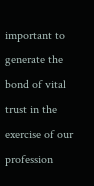important to generate the bond of vital trust in the exercise of our profession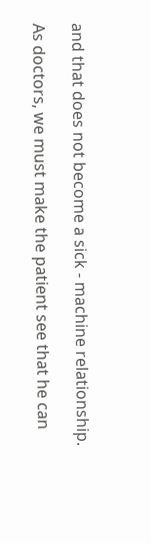and that does not become a sick - machine relationship.

As doctors, we must make the patient see that he can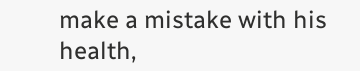make a mistake with his health,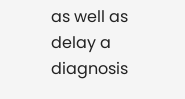as well as delay a diagnosis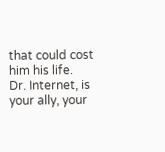that could cost him his life.
Dr. Internet, is your ally, your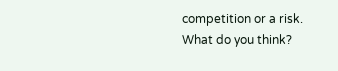competition or a risk. What do you think?